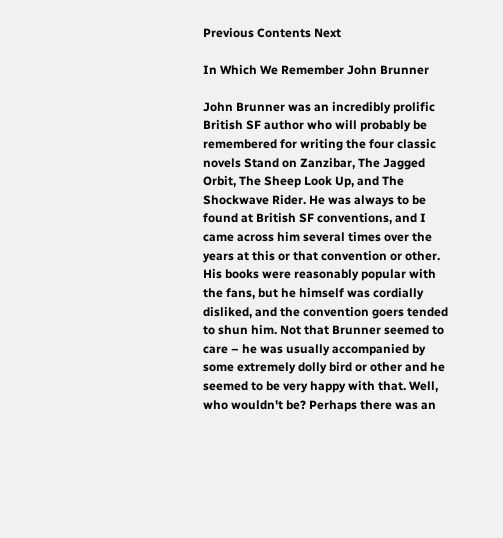Previous Contents Next

In Which We Remember John Brunner

John Brunner was an incredibly prolific British SF author who will probably be remembered for writing the four classic novels Stand on Zanzibar, The Jagged Orbit, The Sheep Look Up, and The Shockwave Rider. He was always to be found at British SF conventions, and I came across him several times over the years at this or that convention or other. His books were reasonably popular with the fans, but he himself was cordially disliked, and the convention goers tended to shun him. Not that Brunner seemed to care – he was usually accompanied by some extremely dolly bird or other and he seemed to be very happy with that. Well, who wouldn't be? Perhaps there was an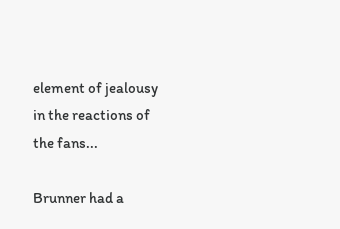element of jealousy in the reactions of the fans...

Brunner had a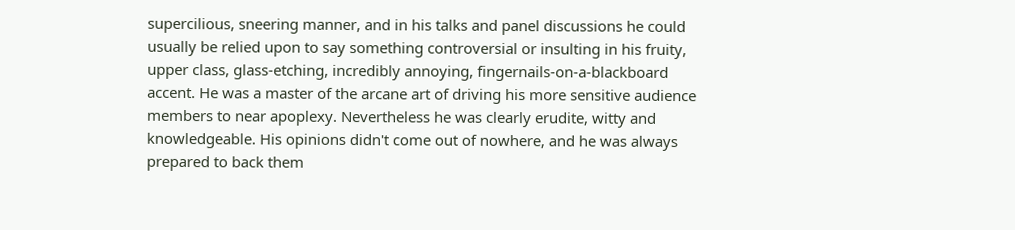supercilious, sneering manner, and in his talks and panel discussions he could usually be relied upon to say something controversial or insulting in his fruity, upper class, glass-etching, incredibly annoying, fingernails-on-a-blackboard accent. He was a master of the arcane art of driving his more sensitive audience members to near apoplexy. Nevertheless he was clearly erudite, witty and knowledgeable. His opinions didn't come out of nowhere, and he was always prepared to back them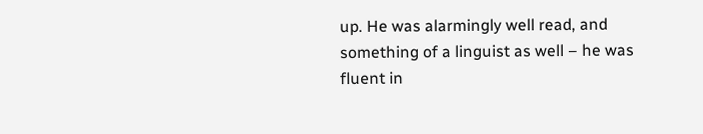up. He was alarmingly well read, and something of a linguist as well – he was fluent in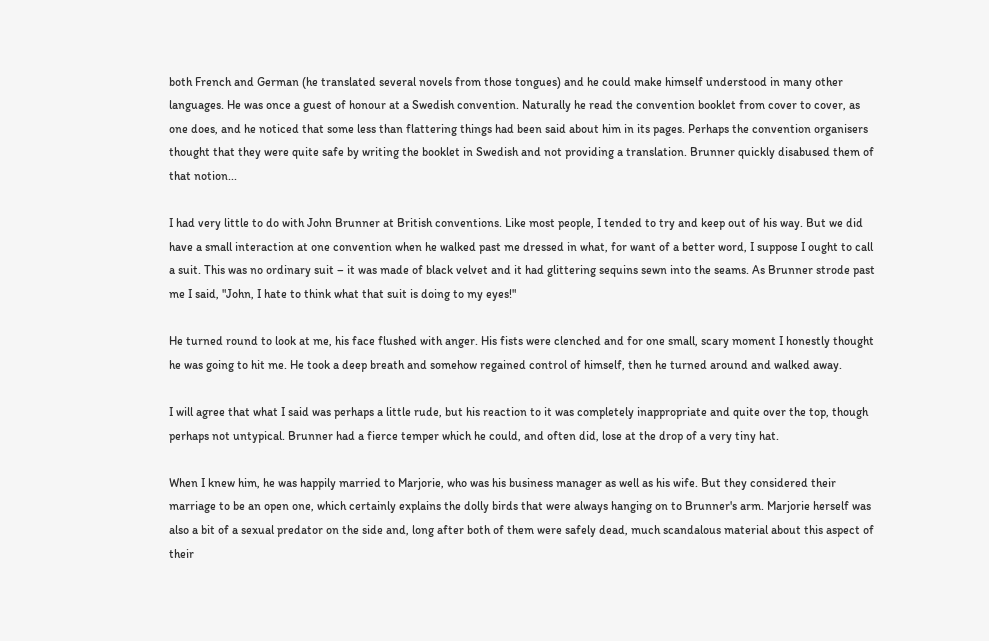both French and German (he translated several novels from those tongues) and he could make himself understood in many other languages. He was once a guest of honour at a Swedish convention. Naturally he read the convention booklet from cover to cover, as one does, and he noticed that some less than flattering things had been said about him in its pages. Perhaps the convention organisers thought that they were quite safe by writing the booklet in Swedish and not providing a translation. Brunner quickly disabused them of that notion...

I had very little to do with John Brunner at British conventions. Like most people, I tended to try and keep out of his way. But we did have a small interaction at one convention when he walked past me dressed in what, for want of a better word, I suppose I ought to call a suit. This was no ordinary suit – it was made of black velvet and it had glittering sequins sewn into the seams. As Brunner strode past me I said, "John, I hate to think what that suit is doing to my eyes!"

He turned round to look at me, his face flushed with anger. His fists were clenched and for one small, scary moment I honestly thought he was going to hit me. He took a deep breath and somehow regained control of himself, then he turned around and walked away.

I will agree that what I said was perhaps a little rude, but his reaction to it was completely inappropriate and quite over the top, though perhaps not untypical. Brunner had a fierce temper which he could, and often did, lose at the drop of a very tiny hat.

When I knew him, he was happily married to Marjorie, who was his business manager as well as his wife. But they considered their marriage to be an open one, which certainly explains the dolly birds that were always hanging on to Brunner's arm. Marjorie herself was also a bit of a sexual predator on the side and, long after both of them were safely dead, much scandalous material about this aspect of their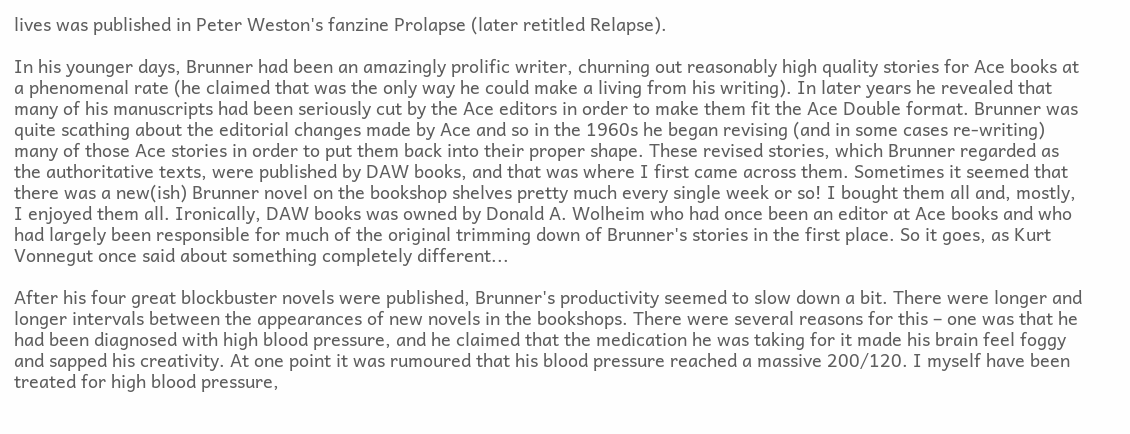lives was published in Peter Weston's fanzine Prolapse (later retitled Relapse).

In his younger days, Brunner had been an amazingly prolific writer, churning out reasonably high quality stories for Ace books at a phenomenal rate (he claimed that was the only way he could make a living from his writing). In later years he revealed that many of his manuscripts had been seriously cut by the Ace editors in order to make them fit the Ace Double format. Brunner was quite scathing about the editorial changes made by Ace and so in the 1960s he began revising (and in some cases re-writing) many of those Ace stories in order to put them back into their proper shape. These revised stories, which Brunner regarded as the authoritative texts, were published by DAW books, and that was where I first came across them. Sometimes it seemed that there was a new(ish) Brunner novel on the bookshop shelves pretty much every single week or so! I bought them all and, mostly, I enjoyed them all. Ironically, DAW books was owned by Donald A. Wolheim who had once been an editor at Ace books and who had largely been responsible for much of the original trimming down of Brunner's stories in the first place. So it goes, as Kurt Vonnegut once said about something completely different...

After his four great blockbuster novels were published, Brunner's productivity seemed to slow down a bit. There were longer and longer intervals between the appearances of new novels in the bookshops. There were several reasons for this – one was that he had been diagnosed with high blood pressure, and he claimed that the medication he was taking for it made his brain feel foggy and sapped his creativity. At one point it was rumoured that his blood pressure reached a massive 200/120. I myself have been treated for high blood pressure,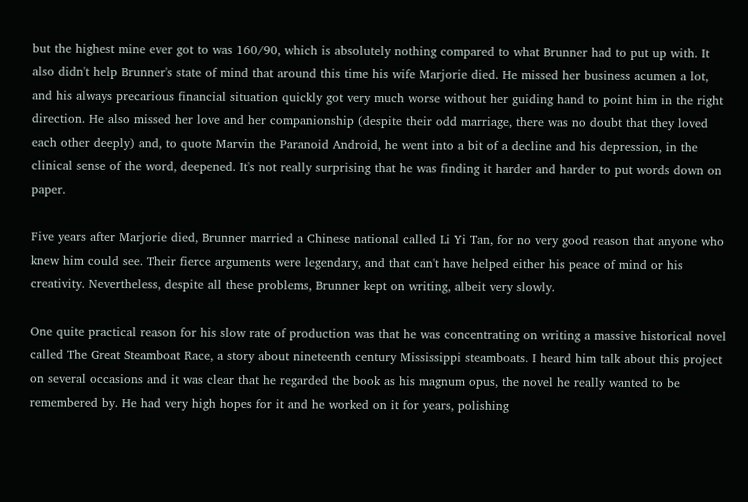but the highest mine ever got to was 160/90, which is absolutely nothing compared to what Brunner had to put up with. It also didn't help Brunner's state of mind that around this time his wife Marjorie died. He missed her business acumen a lot, and his always precarious financial situation quickly got very much worse without her guiding hand to point him in the right direction. He also missed her love and her companionship (despite their odd marriage, there was no doubt that they loved each other deeply) and, to quote Marvin the Paranoid Android, he went into a bit of a decline and his depression, in the clinical sense of the word, deepened. It's not really surprising that he was finding it harder and harder to put words down on paper.

Five years after Marjorie died, Brunner married a Chinese national called Li Yi Tan, for no very good reason that anyone who knew him could see. Their fierce arguments were legendary, and that can't have helped either his peace of mind or his creativity. Nevertheless, despite all these problems, Brunner kept on writing, albeit very slowly.

One quite practical reason for his slow rate of production was that he was concentrating on writing a massive historical novel called The Great Steamboat Race, a story about nineteenth century Mississippi steamboats. I heard him talk about this project on several occasions and it was clear that he regarded the book as his magnum opus, the novel he really wanted to be remembered by. He had very high hopes for it and he worked on it for years, polishing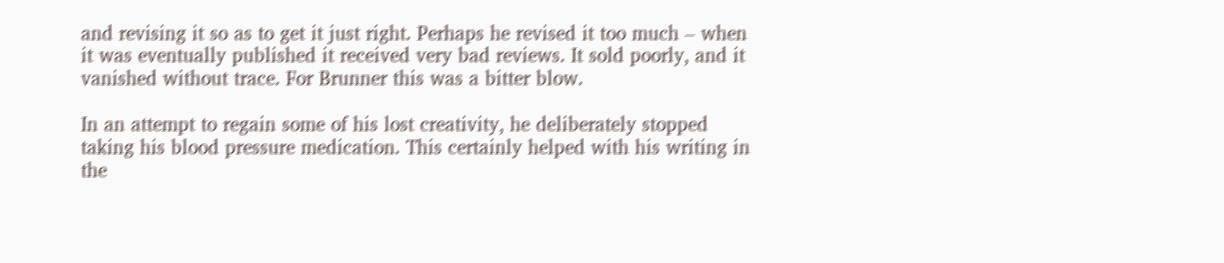and revising it so as to get it just right. Perhaps he revised it too much – when it was eventually published it received very bad reviews. It sold poorly, and it vanished without trace. For Brunner this was a bitter blow.

In an attempt to regain some of his lost creativity, he deliberately stopped taking his blood pressure medication. This certainly helped with his writing in the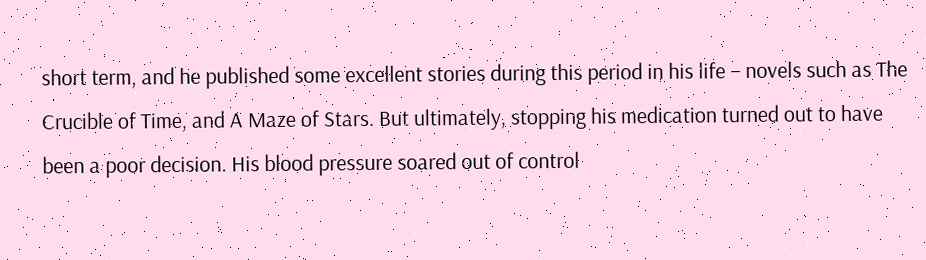short term, and he published some excellent stories during this period in his life – novels such as The Crucible of Time, and A Maze of Stars. But ultimately, stopping his medication turned out to have been a poor decision. His blood pressure soared out of control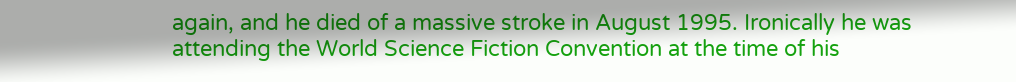again, and he died of a massive stroke in August 1995. Ironically he was attending the World Science Fiction Convention at the time of his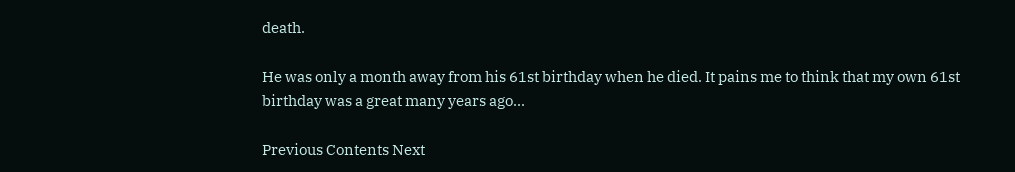death.

He was only a month away from his 61st birthday when he died. It pains me to think that my own 61st birthday was a great many years ago...

Previous Contents Next